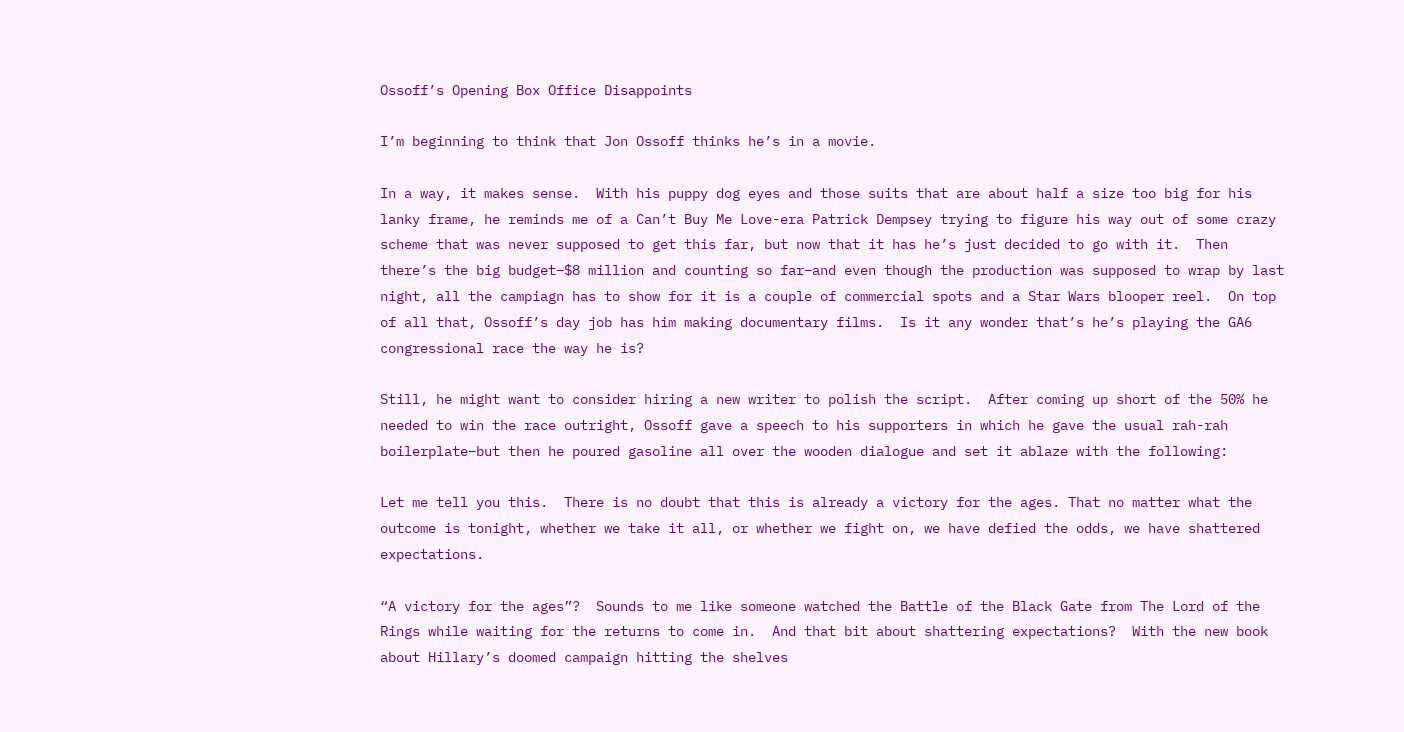Ossoff’s Opening Box Office Disappoints

I’m beginning to think that Jon Ossoff thinks he’s in a movie.

In a way, it makes sense.  With his puppy dog eyes and those suits that are about half a size too big for his lanky frame, he reminds me of a Can’t Buy Me Love-era Patrick Dempsey trying to figure his way out of some crazy scheme that was never supposed to get this far, but now that it has he’s just decided to go with it.  Then there’s the big budget–$8 million and counting so far–and even though the production was supposed to wrap by last night, all the campiagn has to show for it is a couple of commercial spots and a Star Wars blooper reel.  On top of all that, Ossoff’s day job has him making documentary films.  Is it any wonder that’s he’s playing the GA6 congressional race the way he is?

Still, he might want to consider hiring a new writer to polish the script.  After coming up short of the 50% he needed to win the race outright, Ossoff gave a speech to his supporters in which he gave the usual rah-rah boilerplate–but then he poured gasoline all over the wooden dialogue and set it ablaze with the following:

Let me tell you this.  There is no doubt that this is already a victory for the ages. That no matter what the outcome is tonight, whether we take it all, or whether we fight on, we have defied the odds, we have shattered expectations.

“A victory for the ages”?  Sounds to me like someone watched the Battle of the Black Gate from The Lord of the Rings while waiting for the returns to come in.  And that bit about shattering expectations?  With the new book about Hillary’s doomed campaign hitting the shelves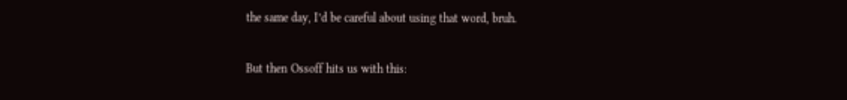the same day, I’d be careful about using that word, bruh.

But then Ossoff hits us with this: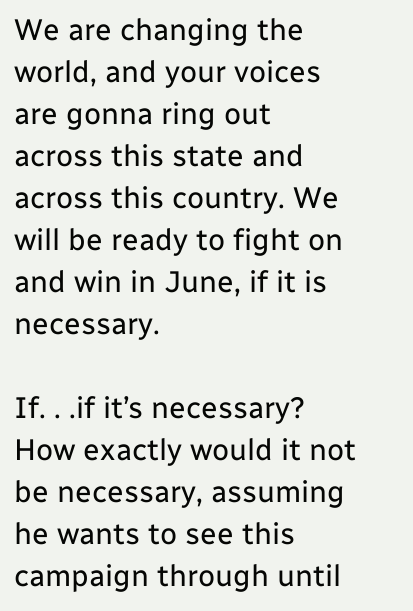We are changing the world, and your voices are gonna ring out across this state and across this country. We will be ready to fight on and win in June, if it is necessary.

If. . .if it’s necessary?  How exactly would it not be necessary, assuming he wants to see this campaign through until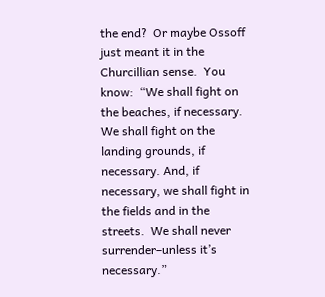the end?  Or maybe Ossoff just meant it in the Churcillian sense.  You know:  “We shall fight on the beaches, if necessary.  We shall fight on the landing grounds, if necessary. And, if necessary, we shall fight in the fields and in the streets.  We shall never surrender–unless it’s necessary.”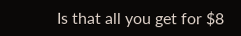Is that all you get for $8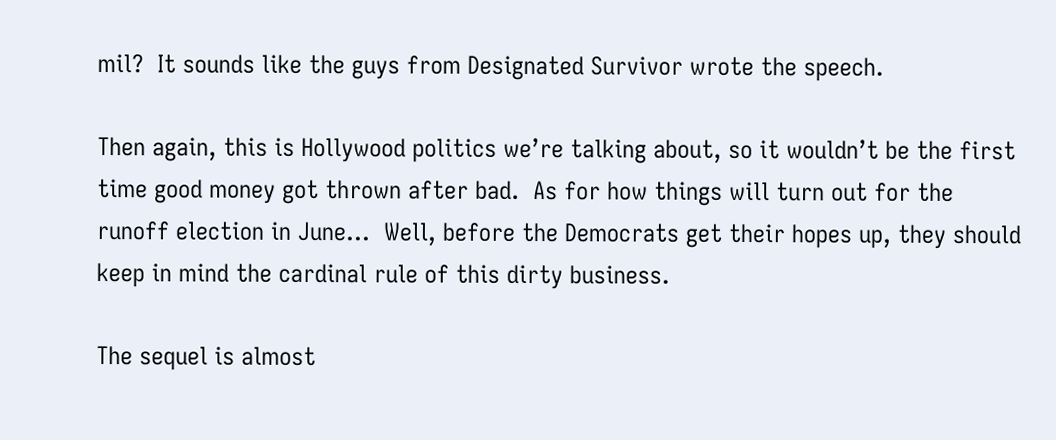mil?  It sounds like the guys from Designated Survivor wrote the speech.

Then again, this is Hollywood politics we’re talking about, so it wouldn’t be the first time good money got thrown after bad.  As for how things will turn out for the runoff election in June…  Well, before the Democrats get their hopes up, they should keep in mind the cardinal rule of this dirty business.

The sequel is almost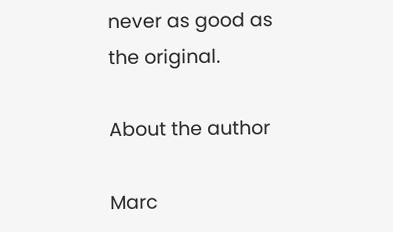never as good as the original.

About the author

Marc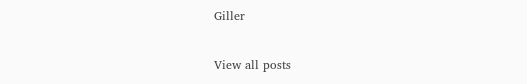Giller

View all posts